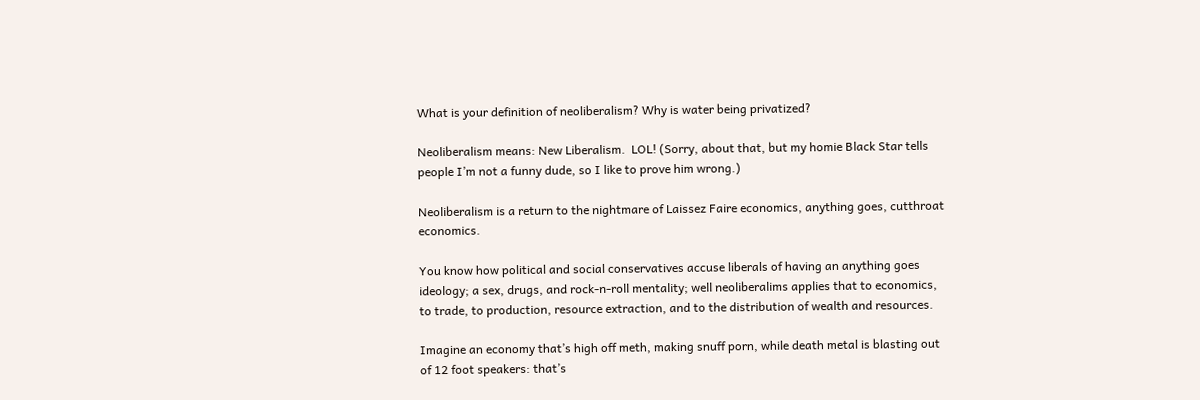What is your definition of neoliberalism? Why is water being privatized?

Neoliberalism means: New Liberalism.  LOL! (Sorry, about that, but my homie Black Star tells people I’m not a funny dude, so I like to prove him wrong.)

Neoliberalism is a return to the nightmare of Laissez Faire economics, anything goes, cutthroat economics.

You know how political and social conservatives accuse liberals of having an anything goes ideology; a sex, drugs, and rock-n-roll mentality; well neoliberalims applies that to economics, to trade, to production, resource extraction, and to the distribution of wealth and resources.

Imagine an economy that’s high off meth, making snuff porn, while death metal is blasting out of 12 foot speakers: that’s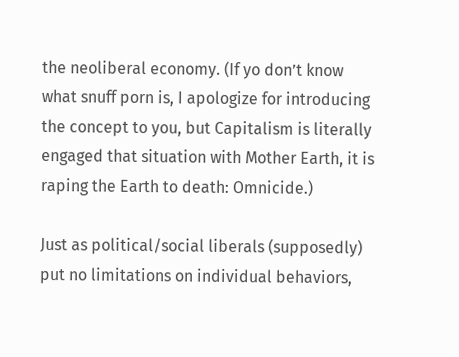the neoliberal economy. (If yo don’t know what snuff porn is, I apologize for introducing the concept to you, but Capitalism is literally engaged that situation with Mother Earth, it is raping the Earth to death: Omnicide.)

Just as political/social liberals (supposedly) put no limitations on individual behaviors,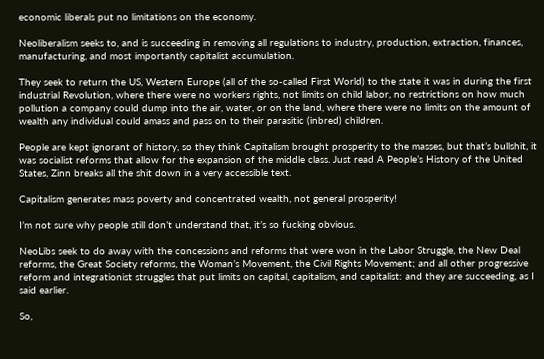economic liberals put no limitations on the economy.

Neoliberalism seeks to, and is succeeding in removing all regulations to industry, production, extraction, finances, manufacturing, and most importantly capitalist accumulation.

They seek to return the US, Western Europe (all of the so-called First World) to the state it was in during the first industrial Revolution, where there were no workers rights, not limits on child labor, no restrictions on how much pollution a company could dump into the air, water, or on the land, where there were no limits on the amount of wealth any individual could amass and pass on to their parasitic (inbred) children.

People are kept ignorant of history, so they think Capitalism brought prosperity to the masses, but that’s bullshit, it was socialist reforms that allow for the expansion of the middle class. Just read A People’s History of the United States, Zinn breaks all the shit down in a very accessible text.

Capitalism generates mass poverty and concentrated wealth, not general prosperity!

I’m not sure why people still don’t understand that, it’s so fucking obvious.

NeoLibs seek to do away with the concessions and reforms that were won in the Labor Struggle, the New Deal reforms, the Great Society reforms, the Woman’s Movement, the Civil Rights Movement; and all other progressive reform and integrationist struggles that put limits on capital, capitalism, and capitalist: and they are succeeding, as I said earlier.

So,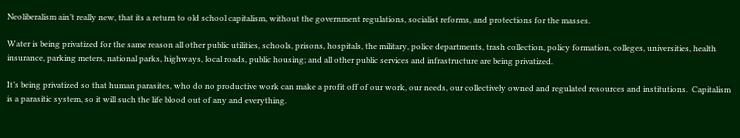Neoliberalism ain’t really new, that its a return to old school capitalism, without the government regulations, socialist reforms, and protections for the masses.

Water is being privatized for the same reason all other public utilities, schools, prisons, hospitals, the military, police departments, trash collection, policy formation, colleges, universities, health insurance, parking meters, national parks, highways, local roads, public housing; and all other public services and infrastructure are being privatized.

It’s being privatized so that human parasites, who do no productive work can make a profit off of our work, our needs, our collectively owned and regulated resources and institutions.  Capitalism is a parasitic system, so it will such the life blood out of any and everything.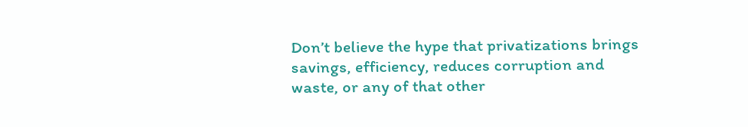Don’t believe the hype that privatizations brings savings, efficiency, reduces corruption and waste, or any of that other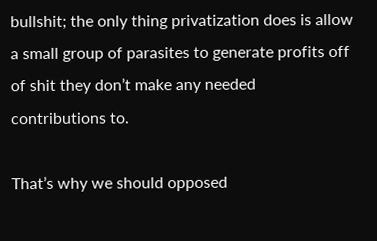bullshit; the only thing privatization does is allow a small group of parasites to generate profits off of shit they don’t make any needed contributions to.

That’s why we should opposed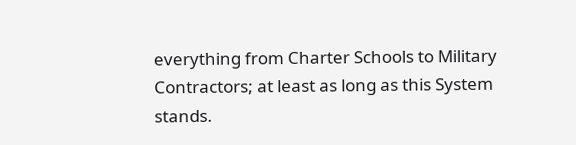everything from Charter Schools to Military Contractors; at least as long as this System stands.